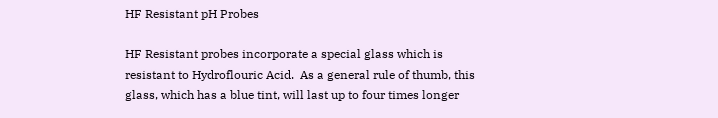HF Resistant pH Probes

HF Resistant probes incorporate a special glass which is resistant to Hydroflouric Acid.  As a general rule of thumb, this glass, which has a blue tint, will last up to four times longer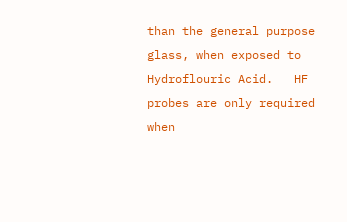than the general purpose glass, when exposed to Hydroflouric Acid.   HF probes are only required when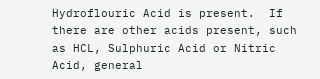Hydroflouric Acid is present.  If there are other acids present, such as HCL, Sulphuric Acid or Nitric Acid, general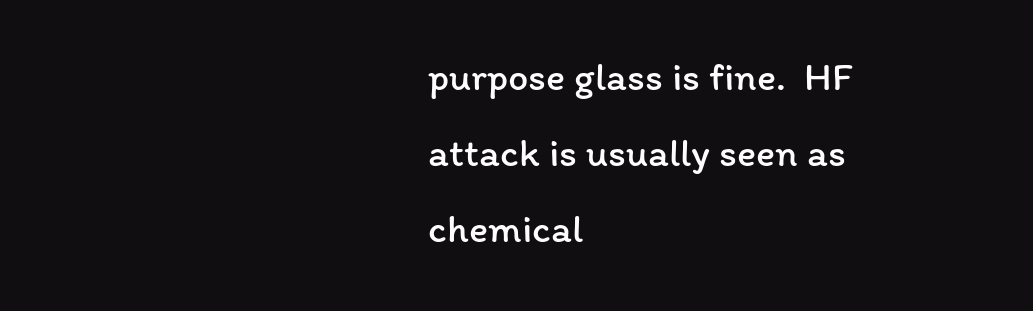purpose glass is fine.  HF attack is usually seen as chemical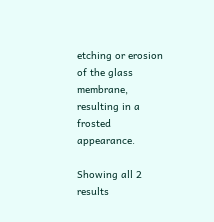etching or erosion of the glass membrane, resulting in a frosted appearance.

Showing all 2 results